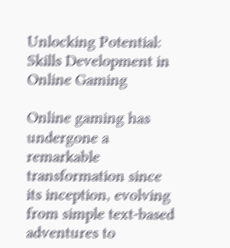Unlocking Potential: Skills Development in Online Gaming

Online gaming has undergone a remarkable transformation since its inception, evolving from simple text-based adventures to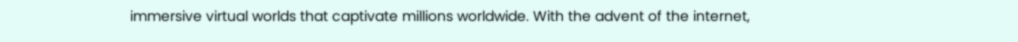immersive virtual worlds that captivate millions worldwide. With the advent of the internet,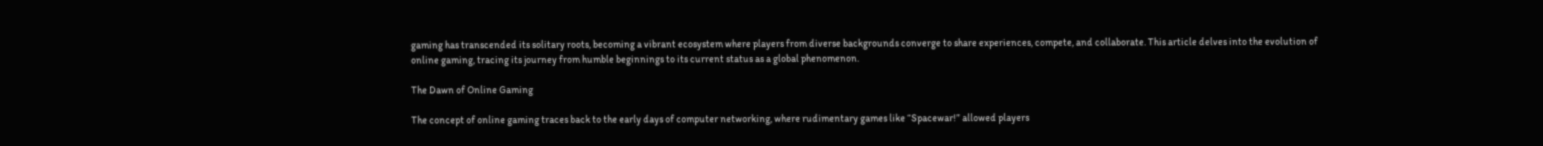gaming has transcended its solitary roots, becoming a vibrant ecosystem where players from diverse backgrounds converge to share experiences, compete, and collaborate. This article delves into the evolution of online gaming, tracing its journey from humble beginnings to its current status as a global phenomenon.

The Dawn of Online Gaming

The concept of online gaming traces back to the early days of computer networking, where rudimentary games like “Spacewar!” allowed players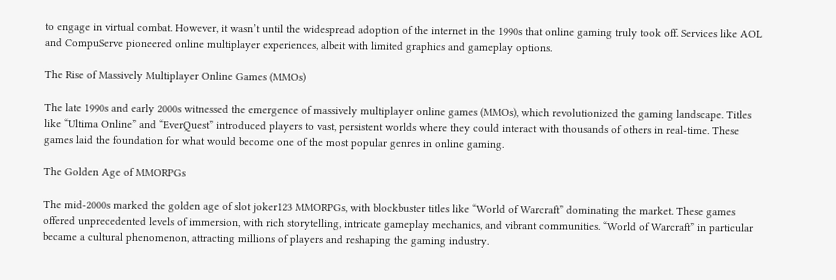to engage in virtual combat. However, it wasn’t until the widespread adoption of the internet in the 1990s that online gaming truly took off. Services like AOL and CompuServe pioneered online multiplayer experiences, albeit with limited graphics and gameplay options.

The Rise of Massively Multiplayer Online Games (MMOs)

The late 1990s and early 2000s witnessed the emergence of massively multiplayer online games (MMOs), which revolutionized the gaming landscape. Titles like “Ultima Online” and “EverQuest” introduced players to vast, persistent worlds where they could interact with thousands of others in real-time. These games laid the foundation for what would become one of the most popular genres in online gaming.

The Golden Age of MMORPGs

The mid-2000s marked the golden age of slot joker123 MMORPGs, with blockbuster titles like “World of Warcraft” dominating the market. These games offered unprecedented levels of immersion, with rich storytelling, intricate gameplay mechanics, and vibrant communities. “World of Warcraft” in particular became a cultural phenomenon, attracting millions of players and reshaping the gaming industry.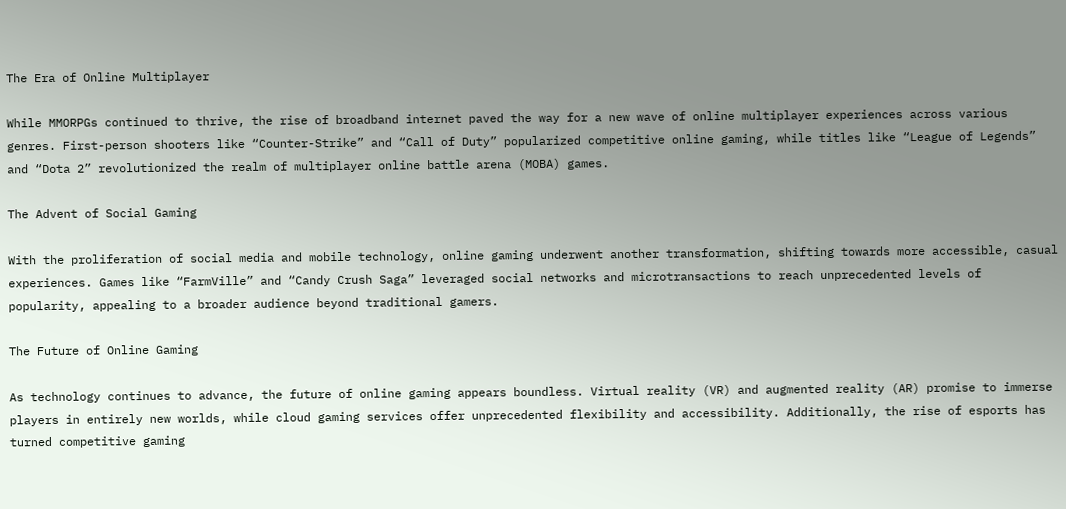The Era of Online Multiplayer

While MMORPGs continued to thrive, the rise of broadband internet paved the way for a new wave of online multiplayer experiences across various genres. First-person shooters like “Counter-Strike” and “Call of Duty” popularized competitive online gaming, while titles like “League of Legends” and “Dota 2” revolutionized the realm of multiplayer online battle arena (MOBA) games.

The Advent of Social Gaming

With the proliferation of social media and mobile technology, online gaming underwent another transformation, shifting towards more accessible, casual experiences. Games like “FarmVille” and “Candy Crush Saga” leveraged social networks and microtransactions to reach unprecedented levels of popularity, appealing to a broader audience beyond traditional gamers.

The Future of Online Gaming

As technology continues to advance, the future of online gaming appears boundless. Virtual reality (VR) and augmented reality (AR) promise to immerse players in entirely new worlds, while cloud gaming services offer unprecedented flexibility and accessibility. Additionally, the rise of esports has turned competitive gaming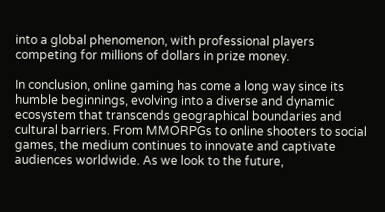into a global phenomenon, with professional players competing for millions of dollars in prize money.

In conclusion, online gaming has come a long way since its humble beginnings, evolving into a diverse and dynamic ecosystem that transcends geographical boundaries and cultural barriers. From MMORPGs to online shooters to social games, the medium continues to innovate and captivate audiences worldwide. As we look to the future,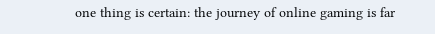one thing is certain: the journey of online gaming is far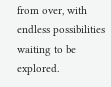from over, with endless possibilities waiting to be explored.